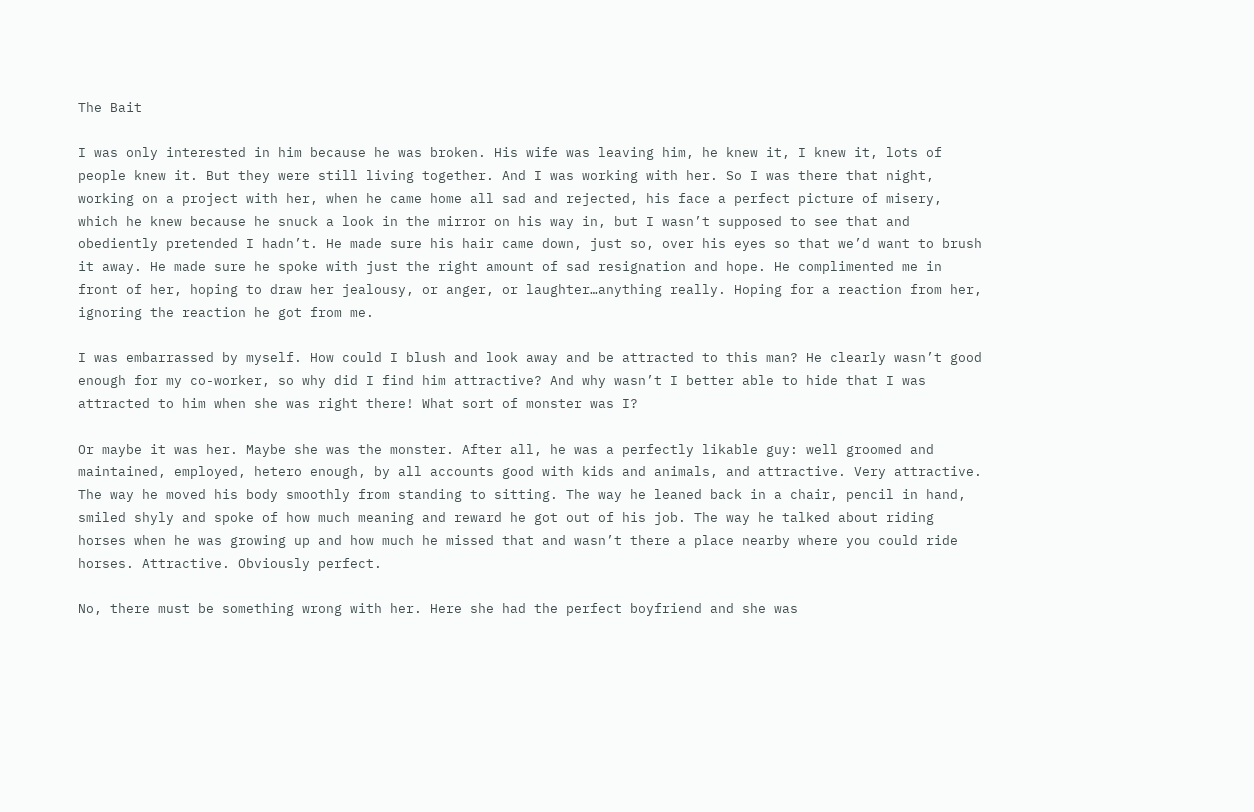The Bait

I was only interested in him because he was broken. His wife was leaving him, he knew it, I knew it, lots of people knew it. But they were still living together. And I was working with her. So I was there that night, working on a project with her, when he came home all sad and rejected, his face a perfect picture of misery, which he knew because he snuck a look in the mirror on his way in, but I wasn’t supposed to see that and obediently pretended I hadn’t. He made sure his hair came down, just so, over his eyes so that we’d want to brush it away. He made sure he spoke with just the right amount of sad resignation and hope. He complimented me in front of her, hoping to draw her jealousy, or anger, or laughter…anything really. Hoping for a reaction from her, ignoring the reaction he got from me.

I was embarrassed by myself. How could I blush and look away and be attracted to this man? He clearly wasn’t good enough for my co-worker, so why did I find him attractive? And why wasn’t I better able to hide that I was attracted to him when she was right there! What sort of monster was I?

Or maybe it was her. Maybe she was the monster. After all, he was a perfectly likable guy: well groomed and maintained, employed, hetero enough, by all accounts good with kids and animals, and attractive. Very attractive. The way he moved his body smoothly from standing to sitting. The way he leaned back in a chair, pencil in hand, smiled shyly and spoke of how much meaning and reward he got out of his job. The way he talked about riding horses when he was growing up and how much he missed that and wasn’t there a place nearby where you could ride horses. Attractive. Obviously perfect.

No, there must be something wrong with her. Here she had the perfect boyfriend and she was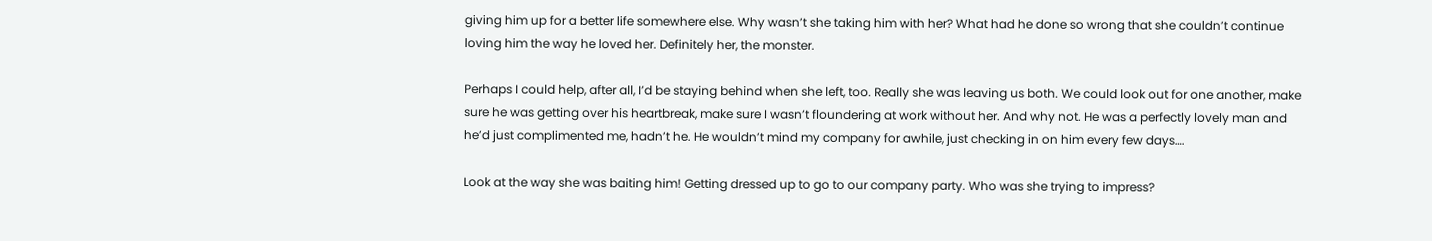giving him up for a better life somewhere else. Why wasn’t she taking him with her? What had he done so wrong that she couldn’t continue loving him the way he loved her. Definitely her, the monster.

Perhaps I could help, after all, I’d be staying behind when she left, too. Really she was leaving us both. We could look out for one another, make sure he was getting over his heartbreak, make sure I wasn’t floundering at work without her. And why not. He was a perfectly lovely man and he’d just complimented me, hadn’t he. He wouldn’t mind my company for awhile, just checking in on him every few days….

Look at the way she was baiting him! Getting dressed up to go to our company party. Who was she trying to impress?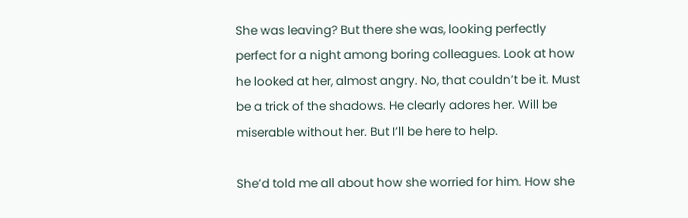She was leaving? But there she was, looking perfectly perfect for a night among boring colleagues. Look at how he looked at her, almost angry. No, that couldn’t be it. Must be a trick of the shadows. He clearly adores her. Will be miserable without her. But I’ll be here to help.

She’d told me all about how she worried for him. How she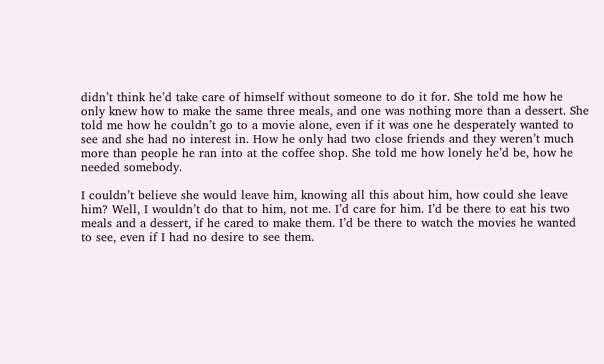didn’t think he’d take care of himself without someone to do it for. She told me how he only knew how to make the same three meals, and one was nothing more than a dessert. She told me how he couldn’t go to a movie alone, even if it was one he desperately wanted to see and she had no interest in. How he only had two close friends and they weren’t much more than people he ran into at the coffee shop. She told me how lonely he’d be, how he needed somebody.

I couldn’t believe she would leave him, knowing all this about him, how could she leave him? Well, I wouldn’t do that to him, not me. I’d care for him. I’d be there to eat his two meals and a dessert, if he cared to make them. I’d be there to watch the movies he wanted to see, even if I had no desire to see them.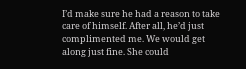I’d make sure he had a reason to take care of himself. After all, he’d just complimented me. We would get along just fine. She could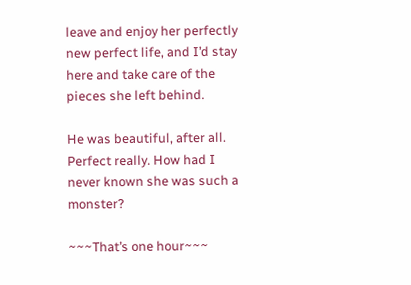leave and enjoy her perfectly new perfect life, and I’d stay here and take care of the pieces she left behind.

He was beautiful, after all. Perfect really. How had I never known she was such a monster?

~~~That’s one hour~~~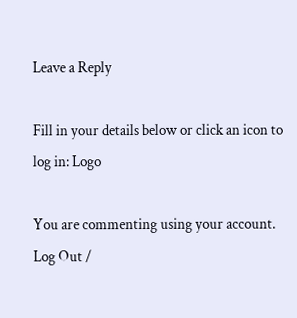Leave a Reply

Fill in your details below or click an icon to log in: Logo

You are commenting using your account. Log Out /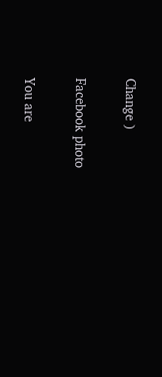Change )

Facebook photo

You are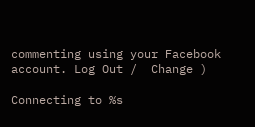commenting using your Facebook account. Log Out /  Change )

Connecting to %s